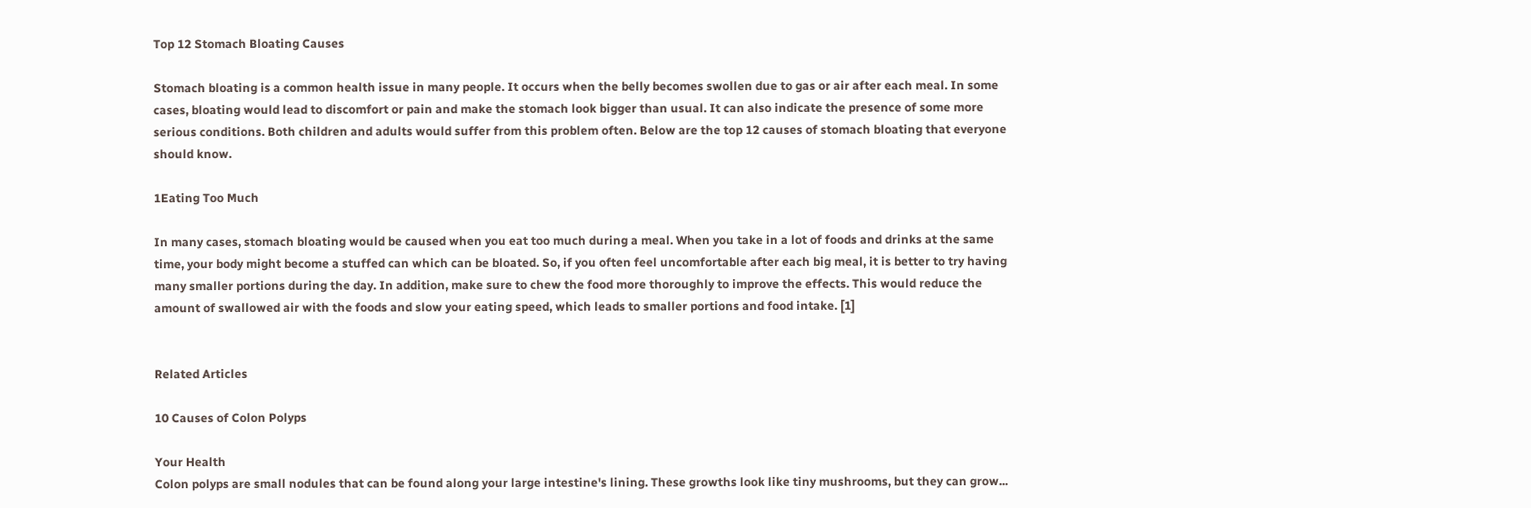Top 12 Stomach Bloating Causes

Stomach bloating is a common health issue in many people. It occurs when the belly becomes swollen due to gas or air after each meal. In some cases, bloating would lead to discomfort or pain and make the stomach look bigger than usual. It can also indicate the presence of some more serious conditions. Both children and adults would suffer from this problem often. Below are the top 12 causes of stomach bloating that everyone should know.

1Eating Too Much

In many cases, stomach bloating would be caused when you eat too much during a meal. When you take in a lot of foods and drinks at the same time, your body might become a stuffed can which can be bloated. So, if you often feel uncomfortable after each big meal, it is better to try having many smaller portions during the day. In addition, make sure to chew the food more thoroughly to improve the effects. This would reduce the amount of swallowed air with the foods and slow your eating speed, which leads to smaller portions and food intake. [1]


Related Articles

10 Causes of Colon Polyps

Your Health
Colon polyps are small nodules that can be found along your large intestine's lining. These growths look like tiny mushrooms, but they can grow...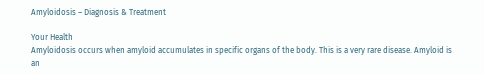Amyloidosis – Diagnosis & Treatment

Your Health
Amyloidosis occurs when amyloid accumulates in specific organs of the body. This is a very rare disease. Amyloid is an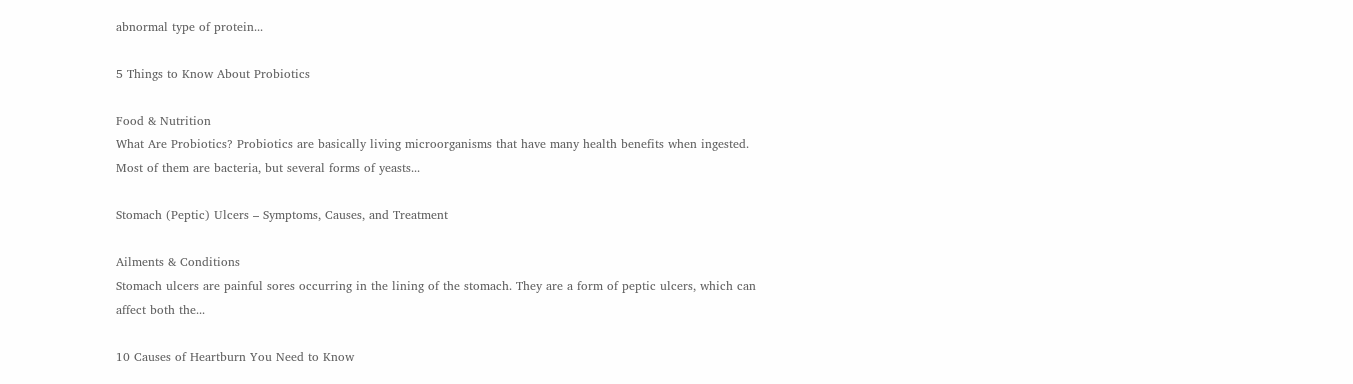abnormal type of protein...

5 Things to Know About Probiotics

Food & Nutrition
What Are Probiotics? Probiotics are basically living microorganisms that have many health benefits when ingested. Most of them are bacteria, but several forms of yeasts...

Stomach (Peptic) Ulcers – Symptoms, Causes, and Treatment

Ailments & Conditions
Stomach ulcers are painful sores occurring in the lining of the stomach. They are a form of peptic ulcers, which can affect both the...

10 Causes of Heartburn You Need to Know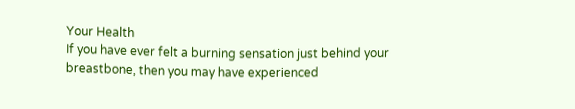Your Health
If you have ever felt a burning sensation just behind your breastbone, then you may have experienced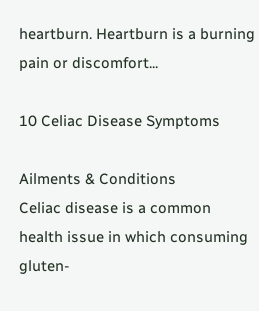heartburn. Heartburn is a burning pain or discomfort...

10 Celiac Disease Symptoms

Ailments & Conditions
Celiac disease is a common health issue in which consuming gluten-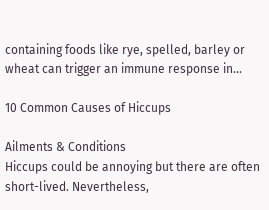containing foods like rye, spelled, barley or wheat can trigger an immune response in...

10 Common Causes of Hiccups

Ailments & Conditions
Hiccups could be annoying but there are often short-lived. Nevertheless,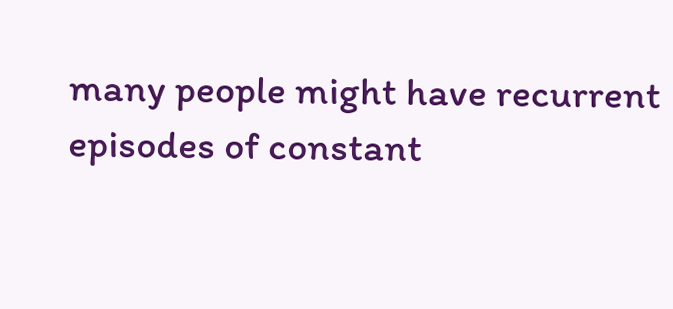many people might have recurrent episodes of constant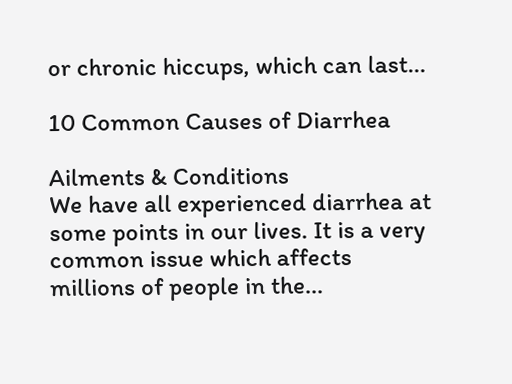or chronic hiccups, which can last...

10 Common Causes of Diarrhea

Ailments & Conditions
We have all experienced diarrhea at some points in our lives. It is a very common issue which affects millions of people in the...